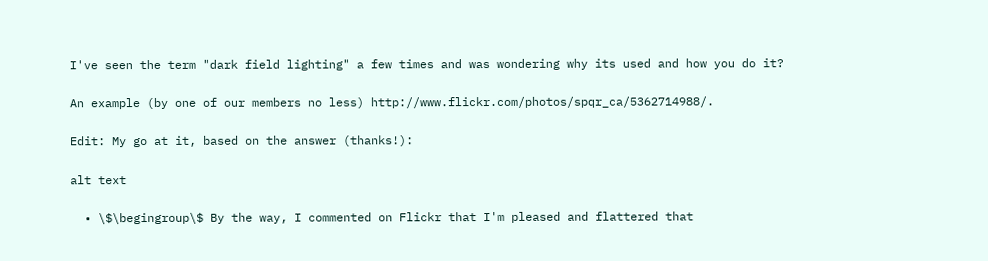I've seen the term "dark field lighting" a few times and was wondering why its used and how you do it?

An example (by one of our members no less) http://www.flickr.com/photos/spqr_ca/5362714988/.

Edit: My go at it, based on the answer (thanks!):

alt text

  • \$\begingroup\$ By the way, I commented on Flickr that I'm pleased and flattered that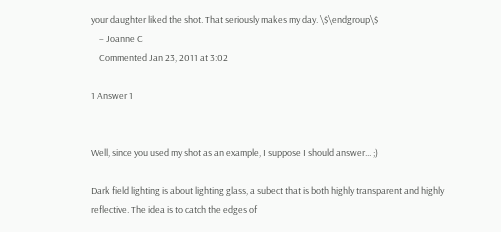your daughter liked the shot. That seriously makes my day. \$\endgroup\$
    – Joanne C
    Commented Jan 23, 2011 at 3:02

1 Answer 1


Well, since you used my shot as an example, I suppose I should answer... ;)

Dark field lighting is about lighting glass, a subect that is both highly transparent and highly reflective. The idea is to catch the edges of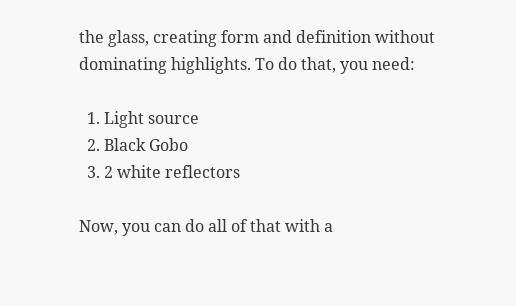the glass, creating form and definition without dominating highlights. To do that, you need:

  1. Light source
  2. Black Gobo
  3. 2 white reflectors

Now, you can do all of that with a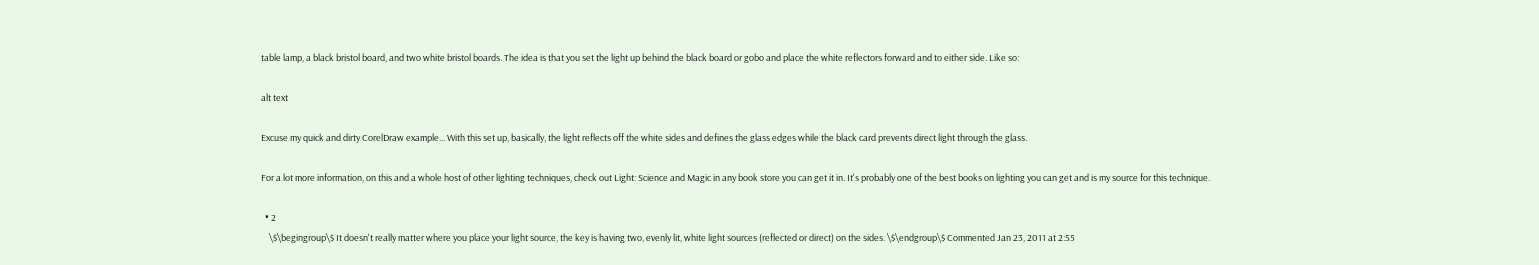table lamp, a black bristol board, and two white bristol boards. The idea is that you set the light up behind the black board or gobo and place the white reflectors forward and to either side. Like so:

alt text

Excuse my quick and dirty CorelDraw example... With this set up, basically, the light reflects off the white sides and defines the glass edges while the black card prevents direct light through the glass.

For a lot more information, on this and a whole host of other lighting techniques, check out Light: Science and Magic in any book store you can get it in. It's probably one of the best books on lighting you can get and is my source for this technique.

  • 2
    \$\begingroup\$ It doesn't really matter where you place your light source, the key is having two, evenly lit, white light sources (reflected or direct) on the sides. \$\endgroup\$ Commented Jan 23, 2011 at 2:55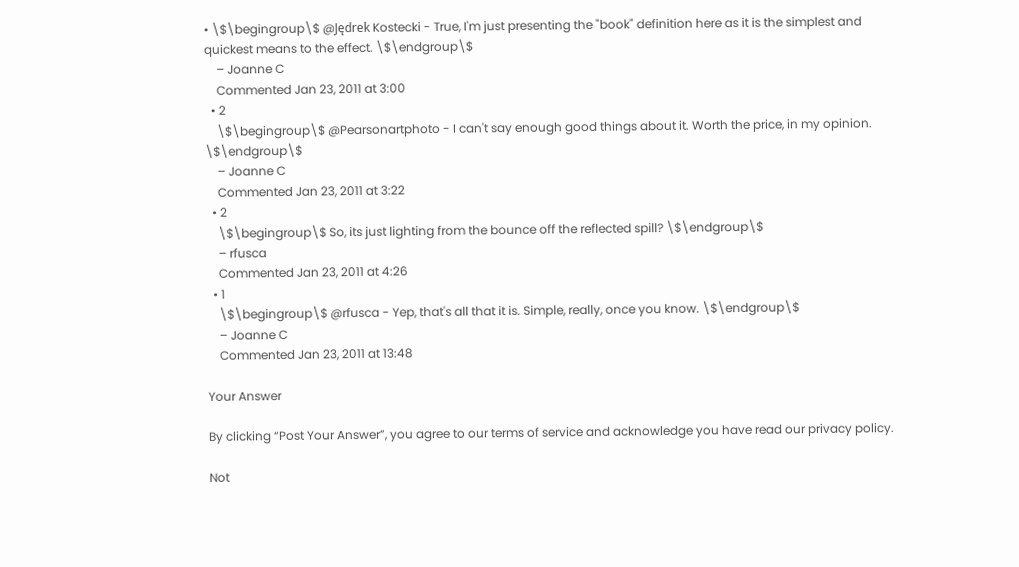• \$\begingroup\$ @Jędrek Kostecki - True, I'm just presenting the "book" definition here as it is the simplest and quickest means to the effect. \$\endgroup\$
    – Joanne C
    Commented Jan 23, 2011 at 3:00
  • 2
    \$\begingroup\$ @Pearsonartphoto - I can't say enough good things about it. Worth the price, in my opinion. \$\endgroup\$
    – Joanne C
    Commented Jan 23, 2011 at 3:22
  • 2
    \$\begingroup\$ So, its just lighting from the bounce off the reflected spill? \$\endgroup\$
    – rfusca
    Commented Jan 23, 2011 at 4:26
  • 1
    \$\begingroup\$ @rfusca - Yep, that's all that it is. Simple, really, once you know. \$\endgroup\$
    – Joanne C
    Commented Jan 23, 2011 at 13:48

Your Answer

By clicking “Post Your Answer”, you agree to our terms of service and acknowledge you have read our privacy policy.

Not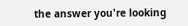the answer you're looking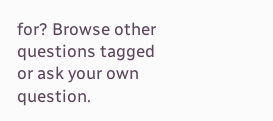for? Browse other questions tagged or ask your own question.